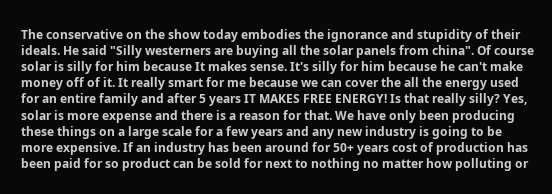The conservative on the show today embodies the ignorance and stupidity of their ideals. He said "Silly westerners are buying all the solar panels from china". Of course solar is silly for him because It makes sense. It's silly for him because he can't make money off of it. It really smart for me because we can cover the all the energy used for an entire family and after 5 years IT MAKES FREE ENERGY! Is that really silly? Yes, solar is more expense and there is a reason for that. We have only been producing these things on a large scale for a few years and any new industry is going to be more expensive. If an industry has been around for 50+ years cost of production has been paid for so product can be sold for next to nothing no matter how polluting or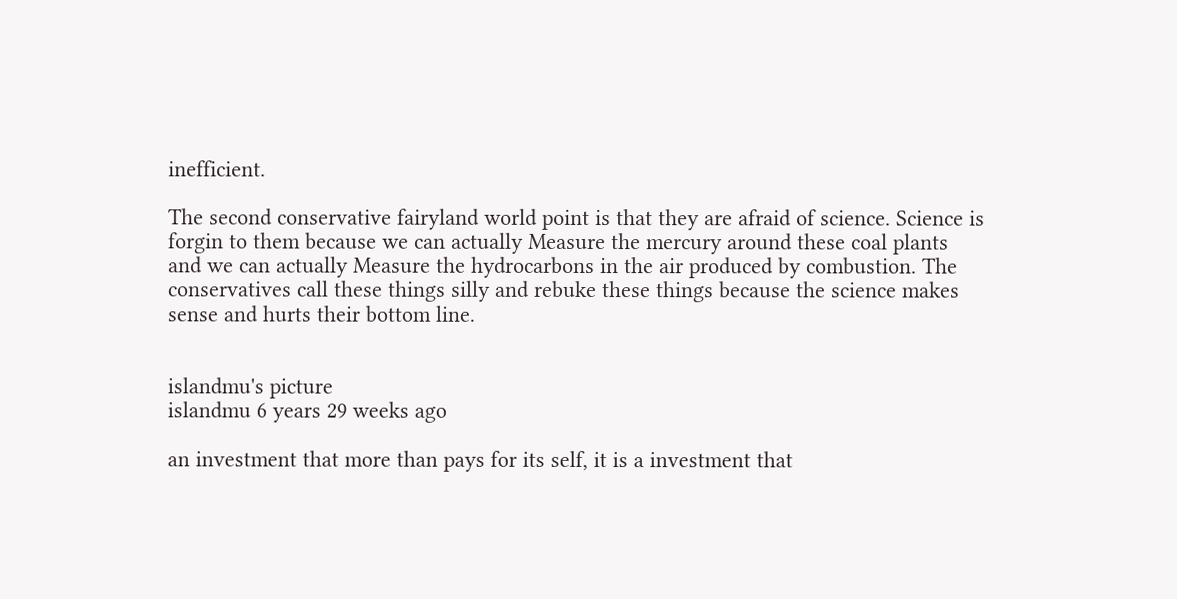inefficient.

The second conservative fairyland world point is that they are afraid of science. Science is forgin to them because we can actually Measure the mercury around these coal plants and we can actually Measure the hydrocarbons in the air produced by combustion. The conservatives call these things silly and rebuke these things because the science makes sense and hurts their bottom line.


islandmu's picture
islandmu 6 years 29 weeks ago

an investment that more than pays for its self, it is a investment that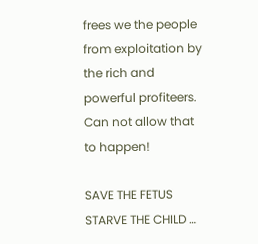frees we the people from exploitation by the rich and powerful profiteers. Can not allow that to happen!

SAVE THE FETUS STARVE THE CHILD …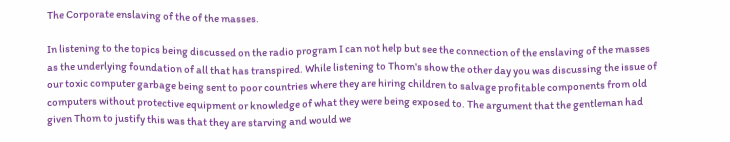The Corporate enslaving of the of the masses.

In listening to the topics being discussed on the radio program I can not help but see the connection of the enslaving of the masses as the underlying foundation of all that has transpired. While listening to Thom's show the other day you was discussing the issue of our toxic computer garbage being sent to poor countries where they are hiring children to salvage profitable components from old computers without protective equipment or knowledge of what they were being exposed to. The argument that the gentleman had given Thom to justify this was that they are starving and would we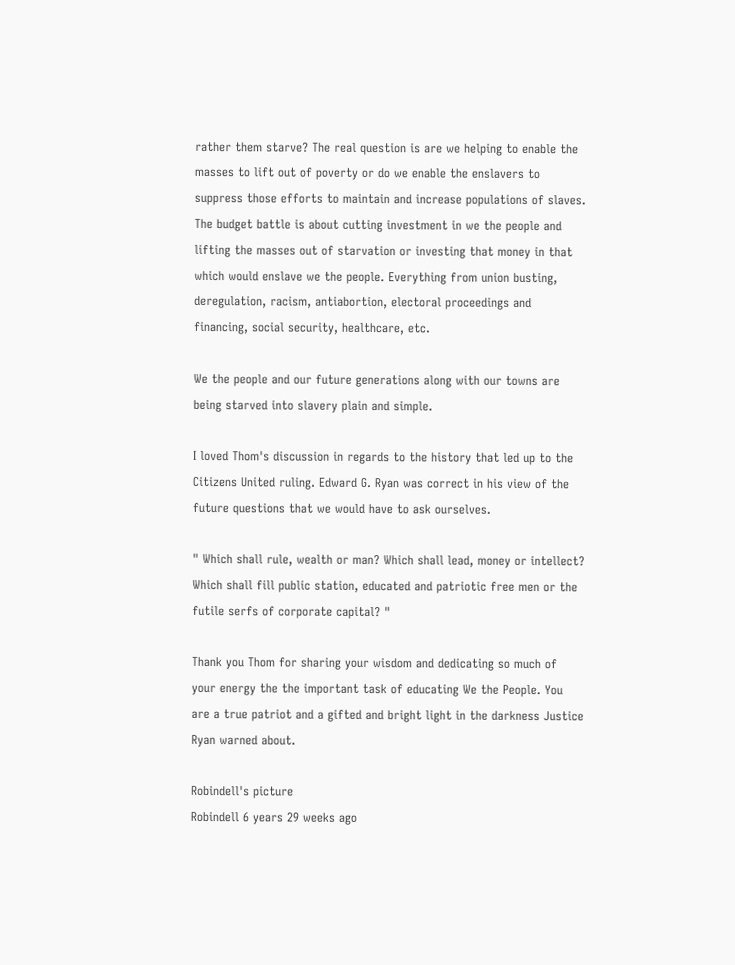rather them starve? The real question is are we helping to enable the masses to lift out of poverty or do we enable the enslavers to suppress those efforts to maintain and increase populations of slaves. The budget battle is about cutting investment in we the people and lifting the masses out of starvation or investing that money in that which would enslave we the people. Everything from union busting, deregulation, racism, antiabortion, electoral proceedings and financing, social security, healthcare, etc.

We the people and our future generations along with our towns are being starved into slavery plain and simple.

I loved Thom's discussion in regards to the history that led up to the Citizens United ruling. Edward G. Ryan was correct in his view of the future questions that we would have to ask ourselves.

" Which shall rule, wealth or man? Which shall lead, money or intellect? Which shall fill public station, educated and patriotic free men or the futile serfs of corporate capital? "

Thank you Thom for sharing your wisdom and dedicating so much of your energy the the important task of educating We the People. You are a true patriot and a gifted and bright light in the darkness Justice Ryan warned about.

Robindell's picture
Robindell 6 years 29 weeks ago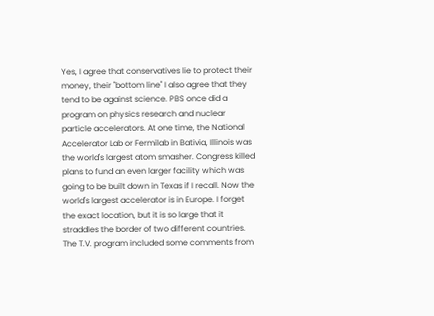Yes, I agree that conservatives lie to protect their money, their "bottom line" I also agree that they tend to be against science. PBS once did a program on physics research and nuclear particle accelerators. At one time, the National Accelerator Lab or Fermilab in Bativia, Illinois was the world's largest atom smasher. Congress killed plans to fund an even larger facility which was going to be built down in Texas if I recall. Now the world's largest accelerator is in Europe. I forget the exact location, but it is so large that it straddles the border of two different countries. The T.V. program included some comments from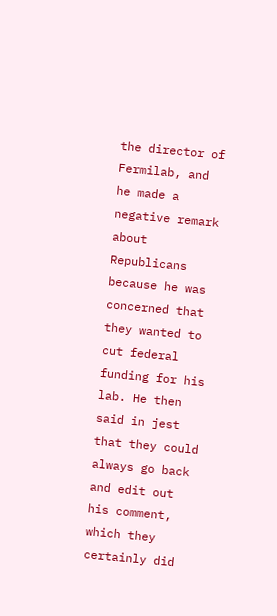the director of Fermilab, and he made a negative remark about Republicans because he was concerned that they wanted to cut federal funding for his lab. He then said in jest that they could always go back and edit out his comment, which they certainly did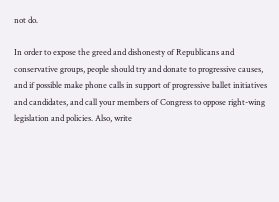not do.

In order to expose the greed and dishonesty of Republicans and conservative groups, people should try and donate to progressive causes, and if possible make phone calls in support of progressive ballet initiatives and candidates, and call your members of Congress to oppose right-wing legislation and policies. Also, write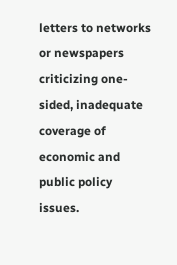letters to networks or newspapers criticizing one-sided, inadequate coverage of economic and public policy issues.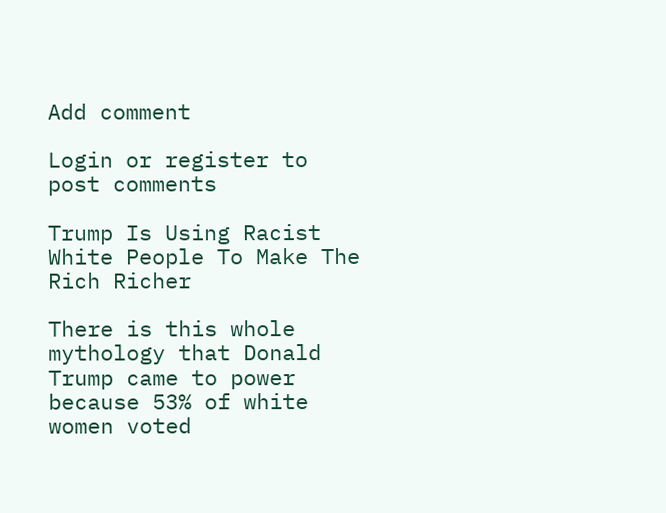Add comment

Login or register to post comments

Trump Is Using Racist White People To Make The Rich Richer

There is this whole mythology that Donald Trump came to power because 53% of white women voted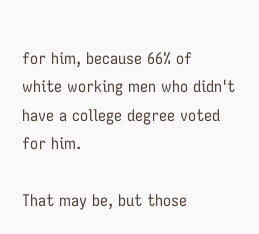for him, because 66% of white working men who didn't have a college degree voted for him.

That may be, but those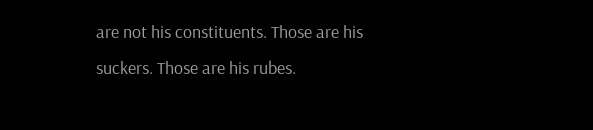are not his constituents. Those are his suckers. Those are his rubes.